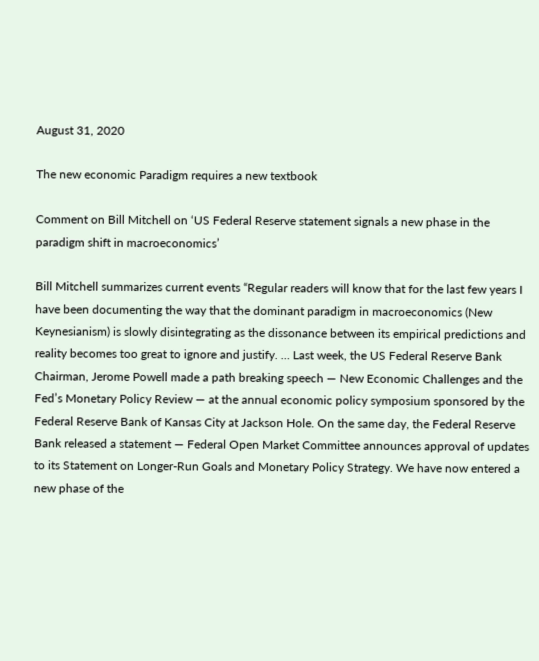August 31, 2020

The new economic Paradigm requires a new textbook

Comment on Bill Mitchell on ‘US Federal Reserve statement signals a new phase in the paradigm shift in macroeconomics’

Bill Mitchell summarizes current events “Regular readers will know that for the last few years I have been documenting the way that the dominant paradigm in macroeconomics (New Keynesianism) is slowly disintegrating as the dissonance between its empirical predictions and reality becomes too great to ignore and justify. … Last week, the US Federal Reserve Bank Chairman, Jerome Powell made a path breaking speech ― New Economic Challenges and the Fed’s Monetary Policy Review ― at the annual economic policy symposium sponsored by the Federal Reserve Bank of Kansas City at Jackson Hole. On the same day, the Federal Reserve Bank released a statement ― Federal Open Market Committee announces approval of updates to its Statement on Longer-Run Goals and Monetary Policy Strategy. We have now entered a new phase of the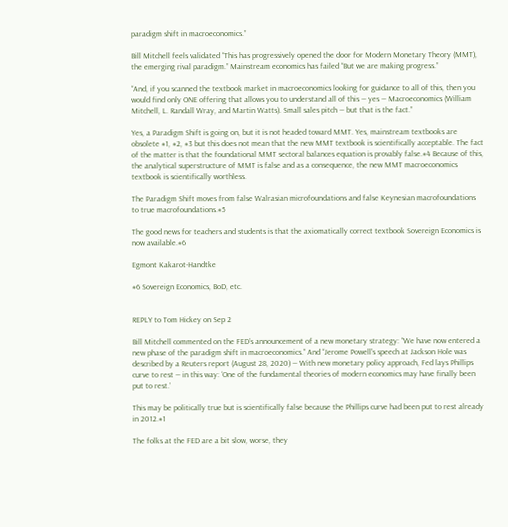paradigm shift in macroeconomics.”

Bill Mitchell feels validated “This has progressively opened the door for Modern Monetary Theory (MMT), the emerging rival paradigm.” Mainstream economics has failed “But we are making progress.”

“And, if you scanned the textbook market in macroeconomics looking for guidance to all of this, then you would find only ONE offering that allows you to understand all of this ― yes ― Macroeconomics (William Mitchell, L. Randall Wray, and Martin Watts). Small sales pitch ― but that is the fact.”

Yes, a Paradigm Shift is going on, but it is not headed toward MMT. Yes, mainstream textbooks are obsolete #1, #2, #3 but this does not mean that the new MMT textbook is scientifically acceptable. The fact of the matter is that the foundational MMT sectoral balances equation is provably false.#4 Because of this, the analytical superstructure of MMT is false and as a consequence, the new MMT macroeconomics textbook is scientifically worthless.

The Paradigm Shift moves from false Walrasian microfoundations and false Keynesian macrofoundations to true macrofoundations.#5

The good news for teachers and students is that the axiomatically correct textbook Sovereign Economics is now available.#6

Egmont Kakarot-Handtke

#6 Sovereign Economics, BoD, etc.


REPLY to Tom Hickey on Sep 2

Bill Mitchell commented on the FED’s announcement of a new monetary strategy: “We have now entered a new phase of the paradigm shift in macroeconomics.” And “Jerome Powell’s speech at Jackson Hole was described by a Reuters report (August 28, 2020) ― With new monetary policy approach, Fed lays Phillips curve to rest ― in this way: ‘One of the fundamental theories of modern economics may have finally been put to rest.’

This may be politically true but is scientifically false because the Phillips curve had been put to rest already in 2012.#1

The folks at the FED are a bit slow, worse, they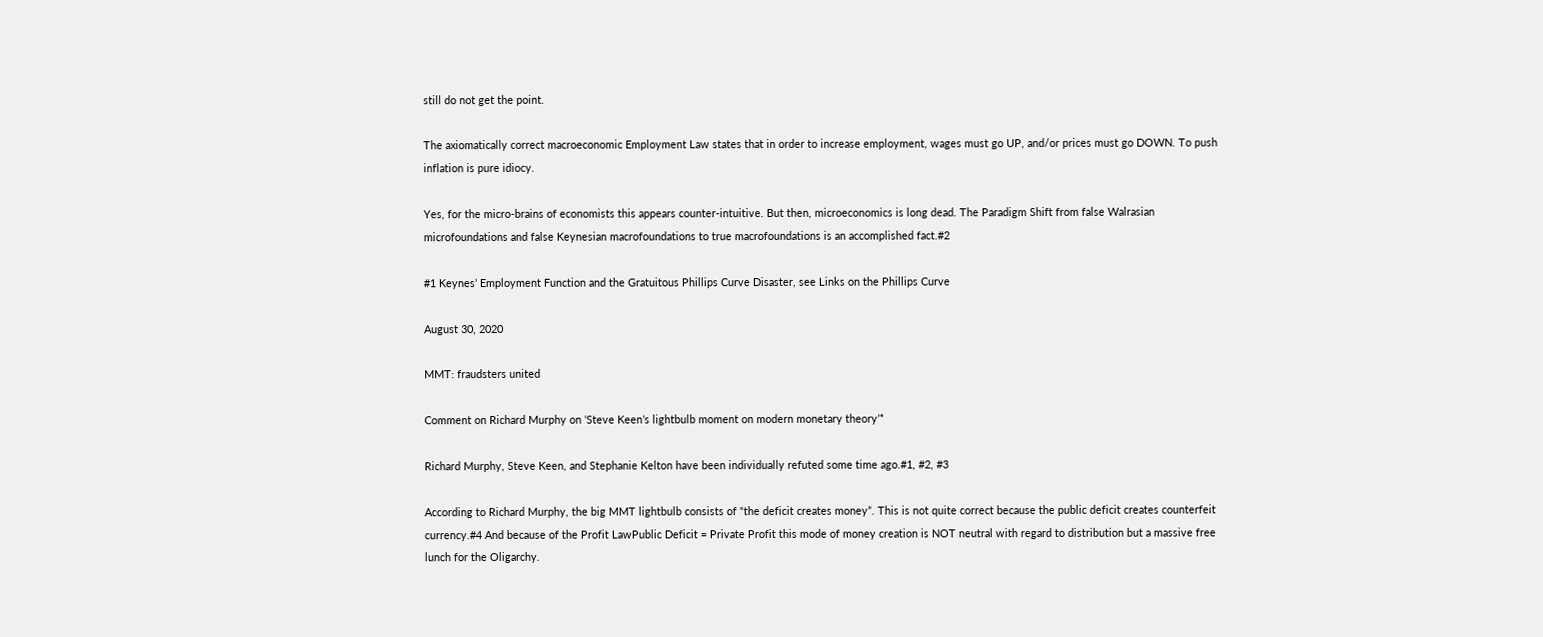still do not get the point.

The axiomatically correct macroeconomic Employment Law states that in order to increase employment, wages must go UP, and/or prices must go DOWN. To push inflation is pure idiocy.

Yes, for the micro-brains of economists this appears counter-intuitive. But then, microeconomics is long dead. The Paradigm Shift from false Walrasian microfoundations and false Keynesian macrofoundations to true macrofoundations is an accomplished fact.#2

#1 Keynes’ Employment Function and the Gratuitous Phillips Curve Disaster, see Links on the Phillips Curve

August 30, 2020

MMT: fraudsters united

Comment on Richard Murphy on ‘Steve Keen’s lightbulb moment on modern monetary theory’*

Richard Murphy, Steve Keen, and Stephanie Kelton have been individually refuted some time ago.#1, #2, #3

According to Richard Murphy, the big MMT lightbulb consists of “the deficit creates money”. This is not quite correct because the public deficit creates counterfeit currency.#4 And because of the Profit LawPublic Deficit = Private Profit this mode of money creation is NOT neutral with regard to distribution but a massive free lunch for the Oligarchy.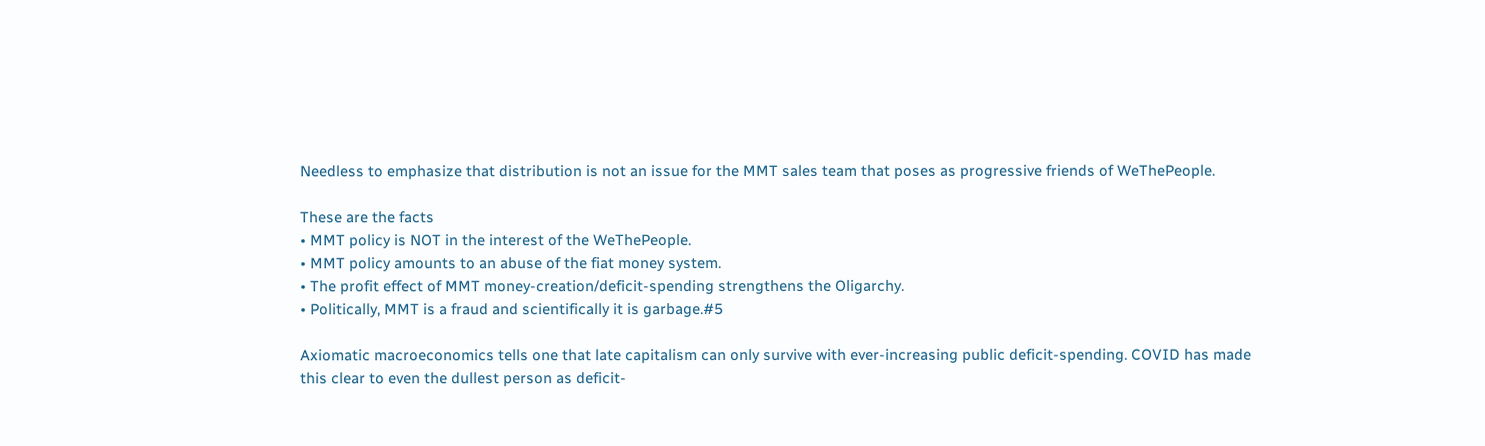Needless to emphasize that distribution is not an issue for the MMT sales team that poses as progressive friends of WeThePeople.

These are the facts
• MMT policy is NOT in the interest of the WeThePeople.
• MMT policy amounts to an abuse of the fiat money system.
• The profit effect of MMT money-creation/deficit-spending strengthens the Oligarchy.
• Politically, MMT is a fraud and scientifically it is garbage.#5

Axiomatic macroeconomics tells one that late capitalism can only survive with ever-increasing public deficit-spending. COVID has made this clear to even the dullest person as deficit-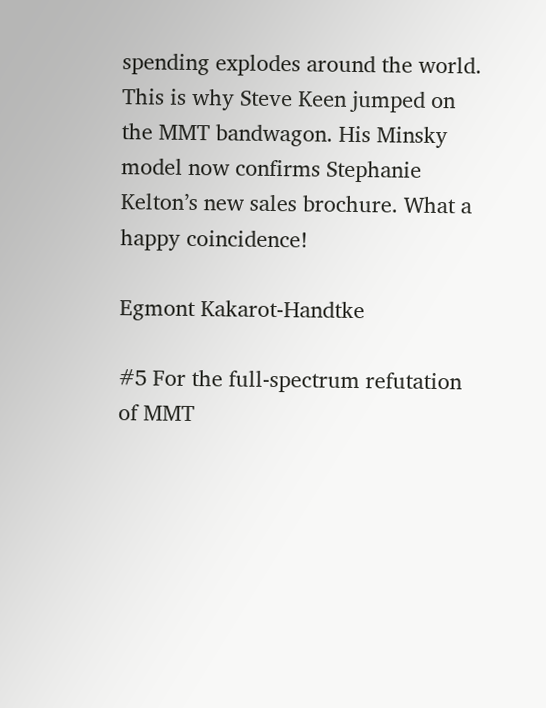spending explodes around the world. This is why Steve Keen jumped on the MMT bandwagon. His Minsky model now confirms Stephanie Kelton’s new sales brochure. What a happy coincidence!

Egmont Kakarot-Handtke

#5 For the full-spectrum refutation of MMT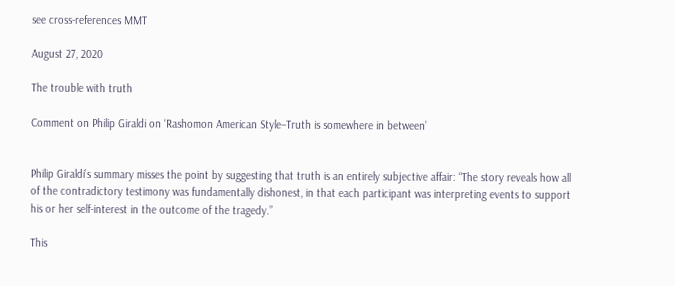see cross-references MMT

August 27, 2020

The trouble with truth

Comment on Philip Giraldi on ‘Rashomon American Style–Truth is somewhere in between’


Philip Giraldi’s summary misses the point by suggesting that truth is an entirely subjective affair: “The story reveals how all of the contradictory testimony was fundamentally dishonest, in that each participant was interpreting events to support his or her self-interest in the outcome of the tragedy.”

This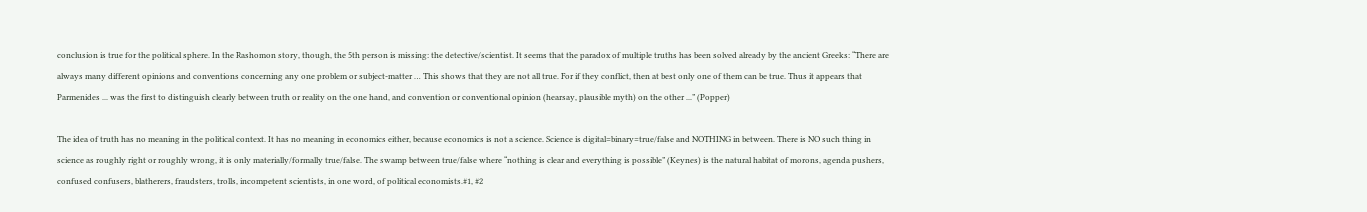conclusion is true for the political sphere. In the Rashomon story, though, the 5th person is missing: the detective/scientist. It seems that the paradox of multiple truths has been solved already by the ancient Greeks: “There are always many different opinions and conventions concerning any one problem or subject-matter … This shows that they are not all true. For if they conflict, then at best only one of them can be true. Thus it appears that Parmenides ... was the first to distinguish clearly between truth or reality on the one hand, and convention or conventional opinion (hearsay, plausible myth) on the other ...” (Popper)

The idea of truth has no meaning in the political context. It has no meaning in economics either, because economics is not a science. Science is digital=binary=true/false and NOTHING in between. There is NO such thing in science as roughly right or roughly wrong, it is only materially/formally true/false. The swamp between true/false where “nothing is clear and everything is possible” (Keynes) is the natural habitat of morons, agenda pushers, confused confusers, blatherers, fraudsters, trolls, incompetent scientists, in one word, of political economists.#1, #2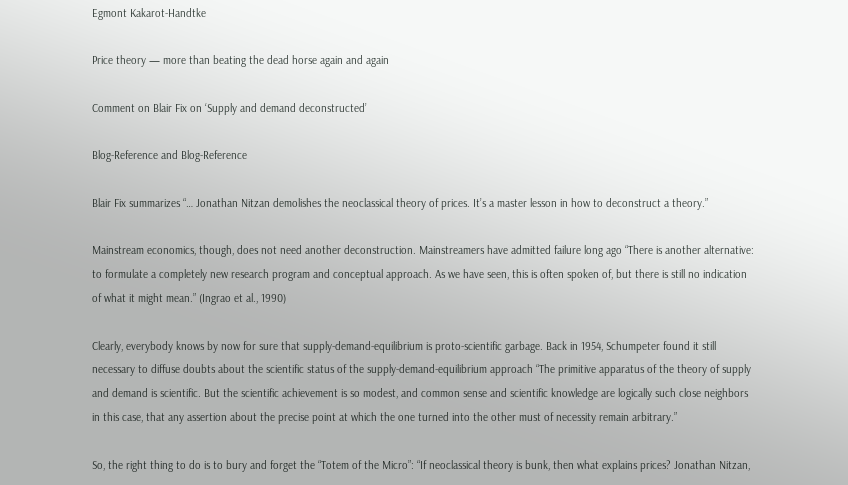Egmont Kakarot-Handtke

Price theory — more than beating the dead horse again and again

Comment on Blair Fix on ‘Supply and demand deconstructed’

Blog-Reference and Blog-Reference

Blair Fix summarizes “… Jonathan Nitzan demolishes the neoclassical theory of prices. It’s a master lesson in how to deconstruct a theory.”

Mainstream economics, though, does not need another deconstruction. Mainstreamers have admitted failure long ago “There is another alternative: to formulate a completely new research program and conceptual approach. As we have seen, this is often spoken of, but there is still no indication of what it might mean.” (Ingrao et al., 1990)

Clearly, everybody knows by now for sure that supply-demand-equilibrium is proto-scientific garbage. Back in 1954, Schumpeter found it still necessary to diffuse doubts about the scientific status of the supply-demand-equilibrium approach “The primitive apparatus of the theory of supply and demand is scientific. But the scientific achievement is so modest, and common sense and scientific knowledge are logically such close neighbors in this case, that any assertion about the precise point at which the one turned into the other must of necessity remain arbitrary.”

So, the right thing to do is to bury and forget the “Totem of the Micro”: “If neoclassical theory is bunk, then what explains prices? Jonathan Nitzan,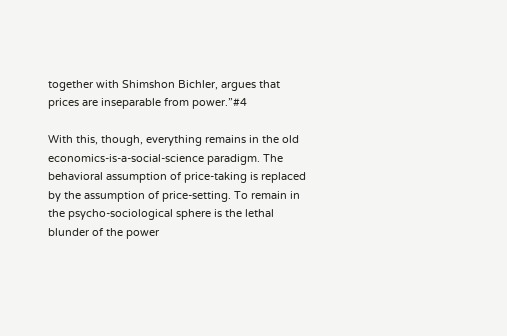together with Shimshon Bichler, argues that prices are inseparable from power.”#4

With this, though, everything remains in the old economics-is-a-social-science paradigm. The behavioral assumption of price-taking is replaced by the assumption of price-setting. To remain in the psycho-sociological sphere is the lethal blunder of the power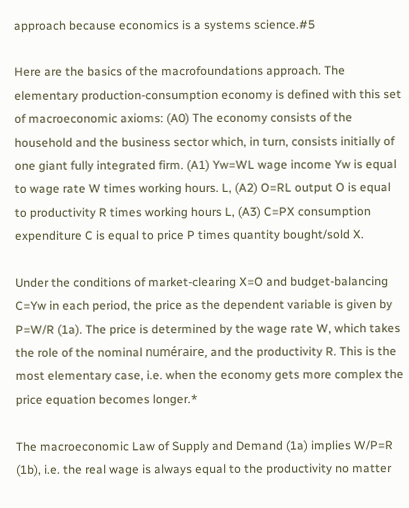approach because economics is a systems science.#5

Here are the basics of the macrofoundations approach. The elementary production-consumption economy is defined with this set of macroeconomic axioms: (A0) The economy consists of the household and the business sector which, in turn, consists initially of one giant fully integrated firm. (A1) Yw=WL wage income Yw is equal to wage rate W times working hours. L, (A2) O=RL output O is equal to productivity R times working hours L, (A3) C=PX consumption expenditure C is equal to price P times quantity bought/sold X.

Under the conditions of market-clearing X=O and budget-balancing C=Yw in each period, the price as the dependent variable is given by P=W/R (1a). The price is determined by the wage rate W, which takes the role of the nominal numéraire, and the productivity R. This is the most elementary case, i.e. when the economy gets more complex the price equation becomes longer.*

The macroeconomic Law of Supply and Demand (1a) implies W/P=R (1b), i.e. the real wage is always equal to the productivity no matter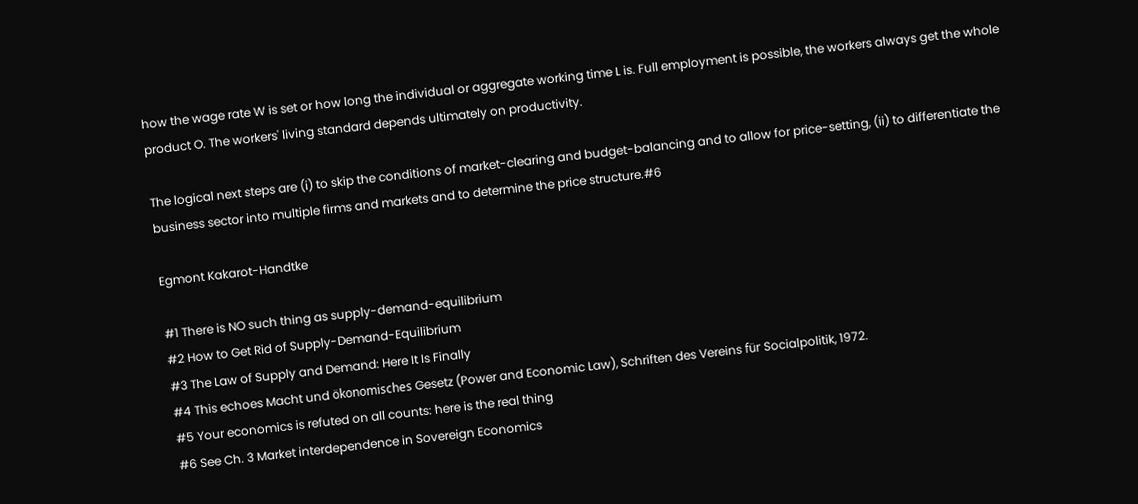how the wage rate W is set or how long the individual or aggregate working time L is. Full employment is possible, the workers always get the whole product O. The workers' living standard depends ultimately on productivity.

The logical next steps are (i) to skip the conditions of market-clearing and budget-balancing and to allow for price-setting, (ii) to differentiate the business sector into multiple firms and markets and to determine the price structure.#6

Egmont Kakarot-Handtke

#1 There is NO such thing as supply-demand-equilibrium
#2 How to Get Rid of Supply-Demand-Equilibrium
#3 The Law of Supply and Demand: Here It Is Finally
#4 This echoes Macht und ökonomisches Gesetz (Power and Economic Law), Schriften des Vereins für Socialpolitik, 1972.
#5 Your economics is refuted on all counts: here is the real thing
#6 See Ch. 3 Market interdependence in Sovereign Economics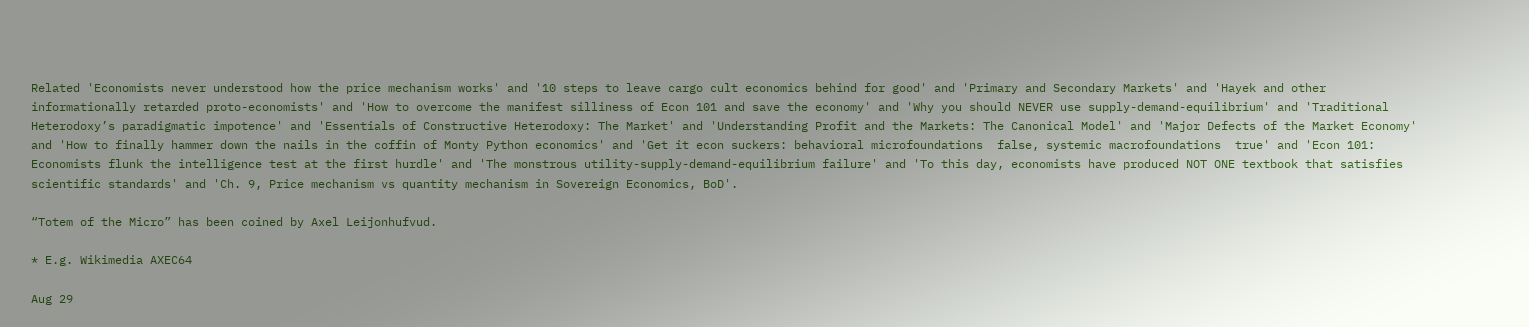Related 'Economists never understood how the price mechanism works' and '10 steps to leave cargo cult economics behind for good' and 'Primary and Secondary Markets' and 'Hayek and other informationally retarded proto-economists' and 'How to overcome the manifest silliness of Econ 101 and save the economy' and 'Why you should NEVER use supply-demand-equilibrium' and 'Traditional Heterodoxy’s paradigmatic impotence' and 'Essentials of Constructive Heterodoxy: The Market' and 'Understanding Profit and the Markets: The Canonical Model' and 'Major Defects of the Market Economy' and 'How to finally hammer down the nails in the coffin of Monty Python economics' and 'Get it econ suckers: behavioral microfoundations  false, systemic macrofoundations  true' and 'Econ 101: Economists flunk the intelligence test at the first hurdle' and 'The monstrous utility-supply-demand-equilibrium failure' and 'To this day, economists have produced NOT ONE textbook that satisfies scientific standards' and 'Ch. 9, Price mechanism vs quantity mechanism in Sovereign Economics, BoD'.

“Totem of the Micro” has been coined by Axel Leijonhufvud.

* E.g. Wikimedia AXEC64

Aug 29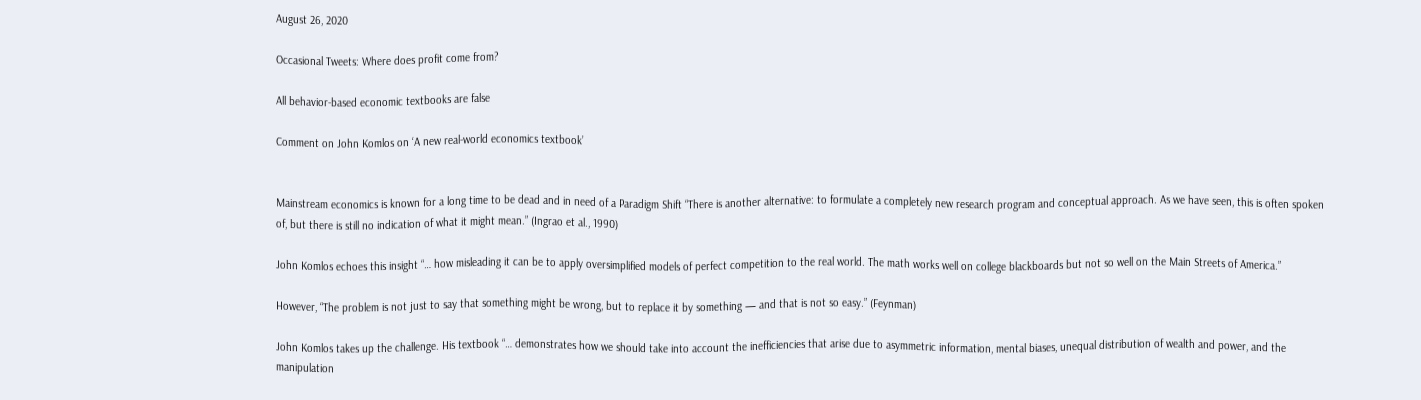August 26, 2020

Occasional Tweets: Where does profit come from?

All behavior-based economic textbooks are false

Comment on John Komlos on ‘A new real-world economics textbook’


Mainstream economics is known for a long time to be dead and in need of a Paradigm Shift “There is another alternative: to formulate a completely new research program and conceptual approach. As we have seen, this is often spoken of, but there is still no indication of what it might mean.” (Ingrao et al., 1990)

John Komlos echoes this insight “… how misleading it can be to apply oversimplified models of perfect competition to the real world. The math works well on college blackboards but not so well on the Main Streets of America.”

However, “The problem is not just to say that something might be wrong, but to replace it by something — and that is not so easy.” (Feynman)

John Komlos takes up the challenge. His textbook “… demonstrates how we should take into account the inefficiencies that arise due to asymmetric information, mental biases, unequal distribution of wealth and power, and the manipulation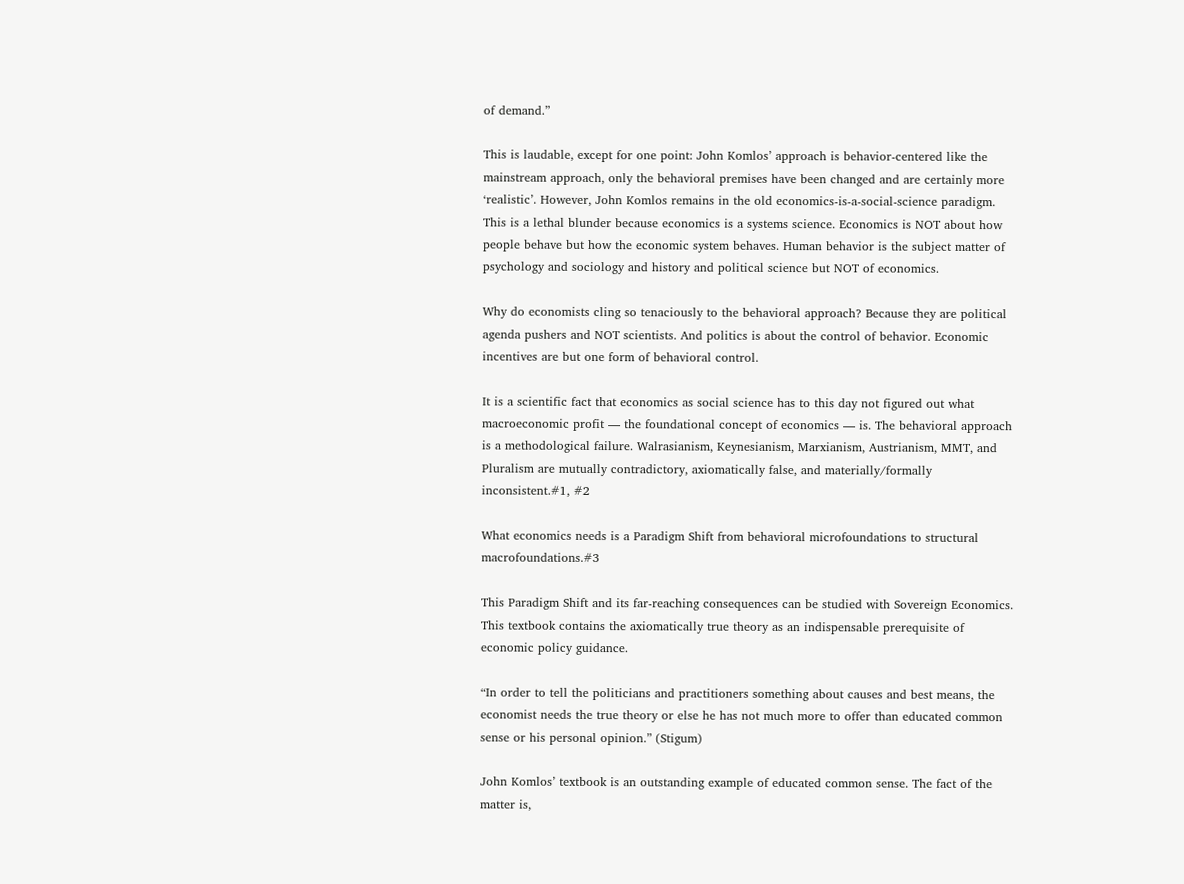of demand.”

This is laudable, except for one point: John Komlos’ approach is behavior-centered like the mainstream approach, only the behavioral premises have been changed and are certainly more ‘realistic’. However, John Komlos remains in the old economics-is-a-social-science paradigm. This is a lethal blunder because economics is a systems science. Economics is NOT about how people behave but how the economic system behaves. Human behavior is the subject matter of psychology and sociology and history and political science but NOT of economics.

Why do economists cling so tenaciously to the behavioral approach? Because they are political agenda pushers and NOT scientists. And politics is about the control of behavior. Economic incentives are but one form of behavioral control.

It is a scientific fact that economics as social science has to this day not figured out what macroeconomic profit — the foundational concept of economics — is. The behavioral approach is a methodological failure. Walrasianism, Keynesianism, Marxianism, Austrianism, MMT, and Pluralism are mutually contradictory, axiomatically false, and materially/formally inconsistent.#1, #2

What economics needs is a Paradigm Shift from behavioral microfoundations to structural macrofoundations.#3

This Paradigm Shift and its far-reaching consequences can be studied with Sovereign Economics. This textbook contains the axiomatically true theory as an indispensable prerequisite of economic policy guidance.

“In order to tell the politicians and practitioners something about causes and best means, the economist needs the true theory or else he has not much more to offer than educated common sense or his personal opinion.” (Stigum)

John Komlos’ textbook is an outstanding example of educated common sense. The fact of the matter is,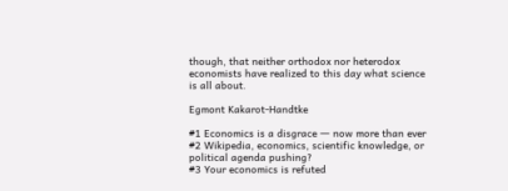though, that neither orthodox nor heterodox economists have realized to this day what science is all about.

Egmont Kakarot-Handtke

#1 Economics is a disgrace ― now more than ever
#2 Wikipedia, economics, scientific knowledge, or political agenda pushing?
#3 Your economics is refuted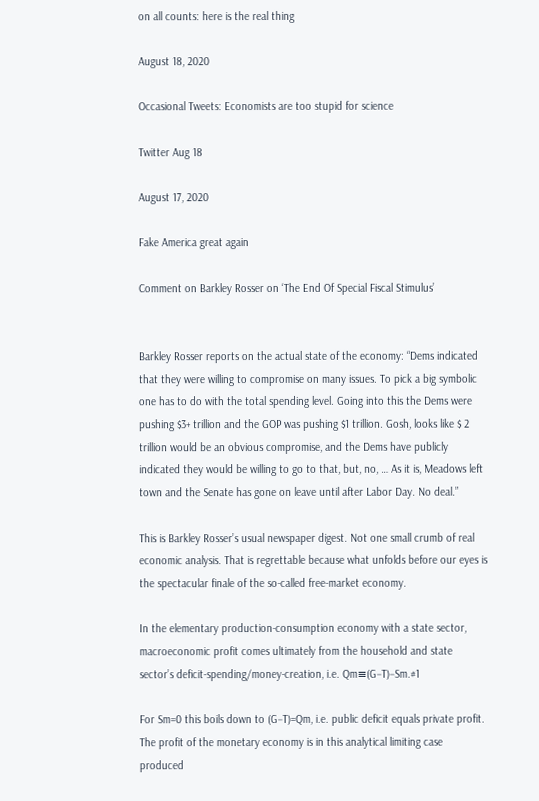on all counts: here is the real thing

August 18, 2020

Occasional Tweets: Economists are too stupid for science

Twitter Aug 18

August 17, 2020

Fake America great again

Comment on Barkley Rosser on ‘The End Of Special Fiscal Stimulus’


Barkley Rosser reports on the actual state of the economy: “Dems indicated that they were willing to compromise on many issues. To pick a big symbolic one has to do with the total spending level. Going into this the Dems were pushing $3+ trillion and the GOP was pushing $1 trillion. Gosh, looks like $ 2 trillion would be an obvious compromise, and the Dems have publicly indicated they would be willing to go to that, but, no, … As it is, Meadows left town and the Senate has gone on leave until after Labor Day. No deal.”

This is Barkley Rosser’s usual newspaper digest. Not one small crumb of real economic analysis. That is regrettable because what unfolds before our eyes is the spectacular finale of the so-called free-market economy.

In the elementary production-consumption economy with a state sector, macroeconomic profit comes ultimately from the household and state sector’s deficit-spending/money-creation, i.e. Qm≡(G−T)−Sm.#1

For Sm=0 this boils down to (G−T)=Qm, i.e. public deficit equals private profit. The profit of the monetary economy is in this analytical limiting case produced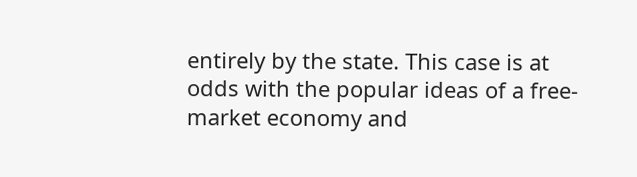entirely by the state. This case is at odds with the popular ideas of a free-market economy and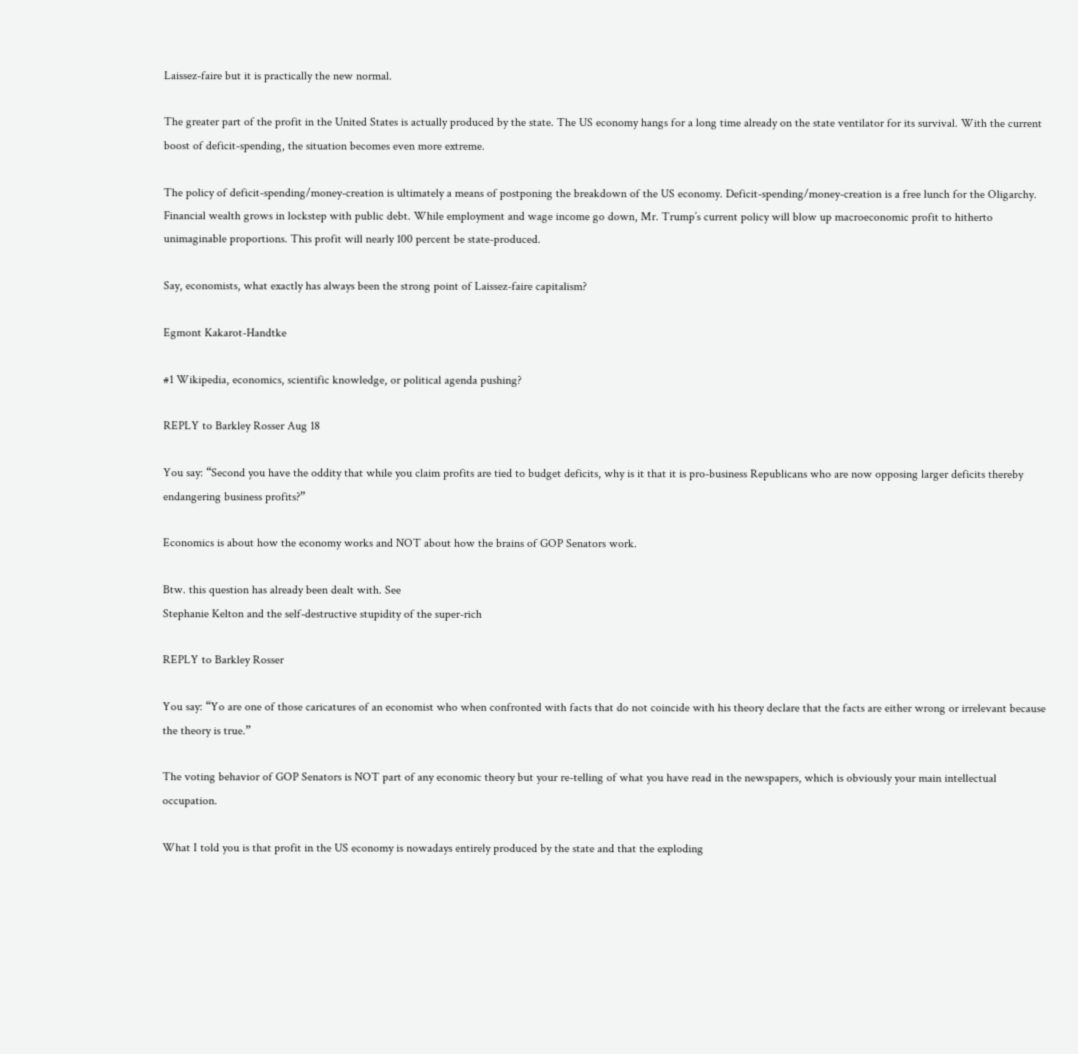Laissez-faire but it is practically the new normal.

The greater part of the profit in the United States is actually produced by the state. The US economy hangs for a long time already on the state ventilator for its survival. With the current boost of deficit-spending, the situation becomes even more extreme.

The policy of deficit-spending/money-creation is ultimately a means of postponing the breakdown of the US economy. Deficit-spending/money-creation is a free lunch for the Oligarchy. Financial wealth grows in lockstep with public debt. While employment and wage income go down, Mr. Trump’s current policy will blow up macroeconomic profit to hitherto unimaginable proportions. This profit will nearly 100 percent be state-produced.

Say, economists, what exactly has always been the strong point of Laissez-faire capitalism?

Egmont Kakarot-Handtke

#1 Wikipedia, economics, scientific knowledge, or political agenda pushing?

REPLY to Barkley Rosser Aug 18

You say: “Second you have the oddity that while you claim profits are tied to budget deficits, why is it that it is pro-business Republicans who are now opposing larger deficits thereby endangering business profits?”

Economics is about how the economy works and NOT about how the brains of GOP Senators work.

Btw. this question has already been dealt with. See
Stephanie Kelton and the self-destructive stupidity of the super-rich

REPLY to Barkley Rosser

You say: “Yo are one of those caricatures of an economist who when confronted with facts that do not coincide with his theory declare that the facts are either wrong or irrelevant because the theory is true.”

The voting behavior of GOP Senators is NOT part of any economic theory but your re-telling of what you have read in the newspapers, which is obviously your main intellectual occupation.

What I told you is that profit in the US economy is nowadays entirely produced by the state and that the exploding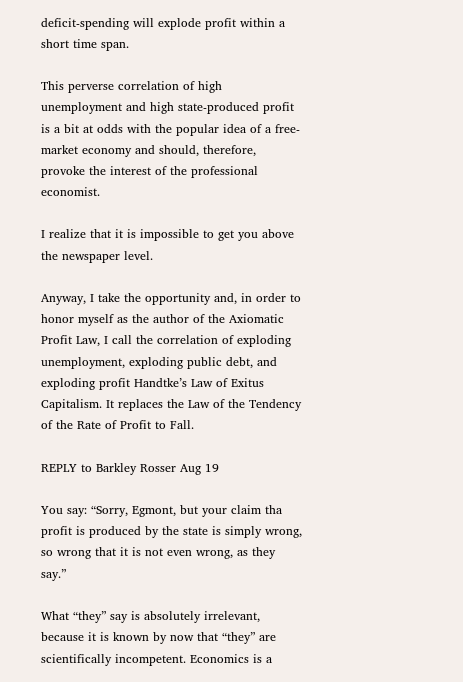deficit-spending will explode profit within a short time span.

This perverse correlation of high unemployment and high state-produced profit is a bit at odds with the popular idea of a free-market economy and should, therefore, provoke the interest of the professional economist.

I realize that it is impossible to get you above the newspaper level.

Anyway, I take the opportunity and, in order to honor myself as the author of the Axiomatic Profit Law, I call the correlation of exploding unemployment, exploding public debt, and exploding profit Handtke’s Law of Exitus Capitalism. It replaces the Law of the Tendency of the Rate of Profit to Fall.

REPLY to Barkley Rosser Aug 19

You say: “Sorry, Egmont, but your claim tha profit is produced by the state is simply wrong, so wrong that it is not even wrong, as they say.”

What “they” say is absolutely irrelevant, because it is known by now that “they” are scientifically incompetent. Economics is a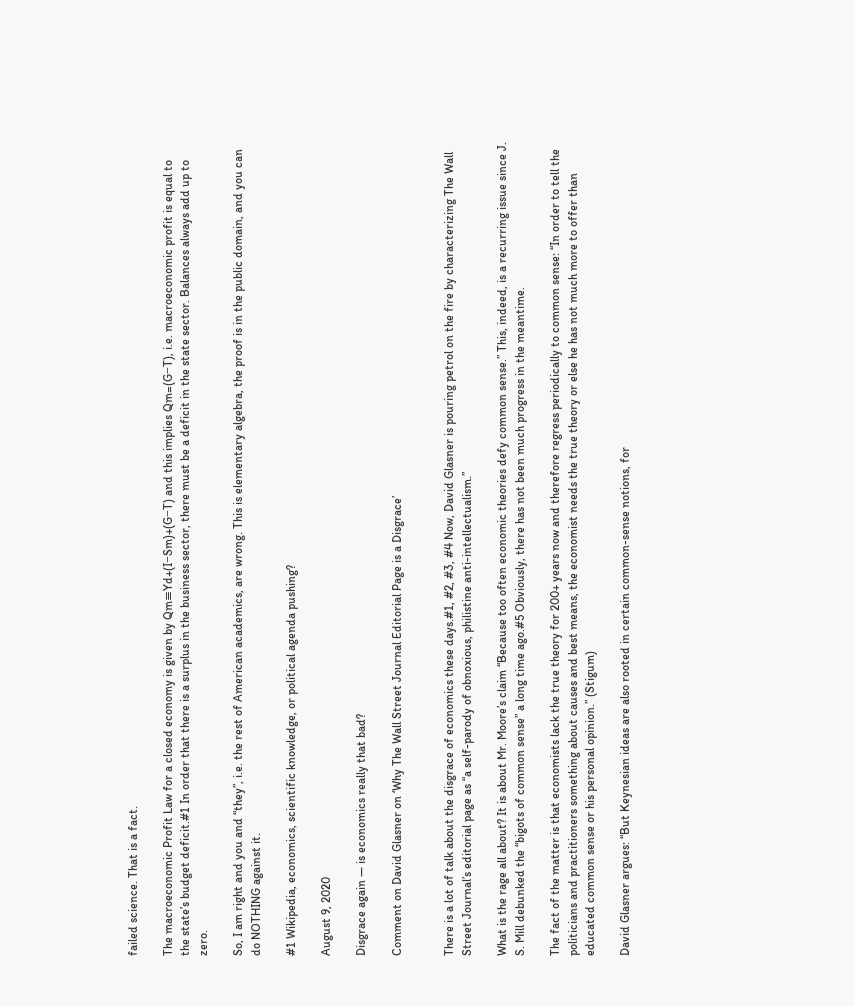failed science. That is a fact.

The macroeconomic Profit Law for a closed economy is given by Qm≡Yd+(I−Sm)+(G−T) and this implies Qm=(G−T), i.e. macroeconomic profit is equal to the state’s budget deficit.#1 In order that there is a surplus in the business sector, there must be a deficit in the state sector. Balances always add up to zero.

So, I am right and you and “they”, i.e. the rest of American academics, are wrong. This is elementary algebra, the proof is in the public domain, and you can do NOTHING against it.

#1 Wikipedia, economics, scientific knowledge, or political agenda pushing?

August 9, 2020

Disgrace again ― is economics really that bad?

Comment on David Glasner on ‘Why The Wall Street Journal Editorial Page is a Disgrace’


There is a lot of talk about the disgrace of economics these days.#1, #2, #3, #4 Now, David Glasner is pouring petrol on the fire by characterizing The Wall Street Journal’s editorial page as “a self-parody of obnoxious, philistine anti-intellectualism.”

What is the rage all about? It is about Mr. Moore’s claim “Because too often economic theories defy common sense.” This, indeed, is a recurring issue since J. S. Mill debunked the “bigots of common sense” a long time ago.#5 Obviously, there has not been much progress in the meantime.

The fact of the matter is that economists lack the true theory for 200+ years now and therefore regress periodically to common sense: “In order to tell the politicians and practitioners something about causes and best means, the economist needs the true theory or else he has not much more to offer than educated common sense or his personal opinion.” (Stigum)

David Glasner argues: “But Keynesian ideas are also rooted in certain common-sense notions, for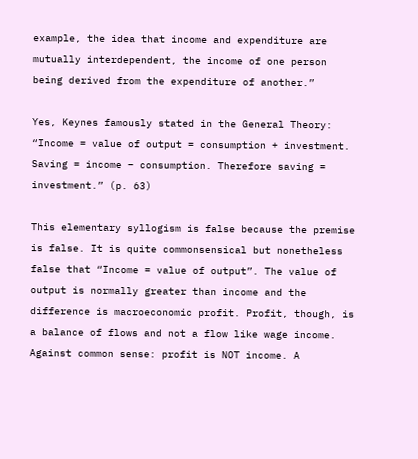example, the idea that income and expenditure are mutually interdependent, the income of one person being derived from the expenditure of another.”

Yes, Keynes famously stated in the General Theory: “Income = value of output = consumption + investment. Saving = income − consumption. Therefore saving = investment.” (p. 63)

This elementary syllogism is false because the premise is false. It is quite commonsensical but nonetheless false that “Income = value of output”. The value of output is normally greater than income and the difference is macroeconomic profit. Profit, though, is a balance of flows and not a flow like wage income. Against common sense: profit is NOT income. A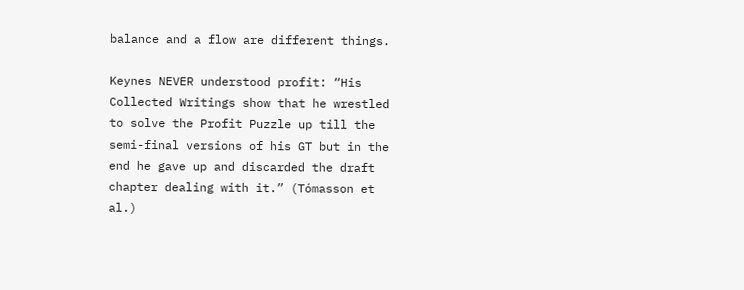balance and a flow are different things.

Keynes NEVER understood profit: “His Collected Writings show that he wrestled to solve the Profit Puzzle up till the semi-final versions of his GT but in the end he gave up and discarded the draft chapter dealing with it.” (Tómasson et al.)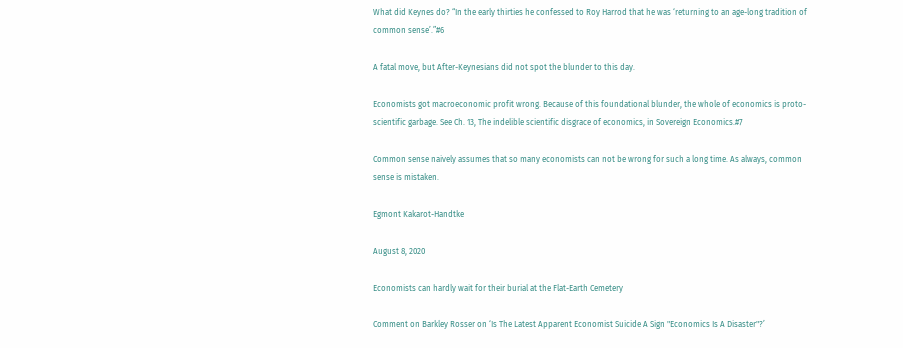What did Keynes do? “In the early thirties he confessed to Roy Harrod that he was ‘returning to an age-long tradition of common sense’.”#6

A fatal move, but After-Keynesians did not spot the blunder to this day.

Economists got macroeconomic profit wrong. Because of this foundational blunder, the whole of economics is proto-scientific garbage. See Ch. 13, The indelible scientific disgrace of economics, in Sovereign Economics.#7

Common sense naively assumes that so many economists can not be wrong for such a long time. As always, common sense is mistaken.

Egmont Kakarot-Handtke

August 8, 2020

Economists can hardly wait for their burial at the Flat-Earth Cemetery

Comment on Barkley Rosser on ‘Is The Latest Apparent Economist Suicide A Sign "Economics Is A Disaster"?’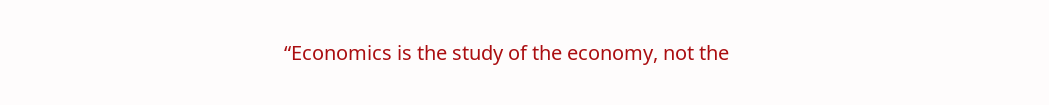“Economics is the study of the economy, not the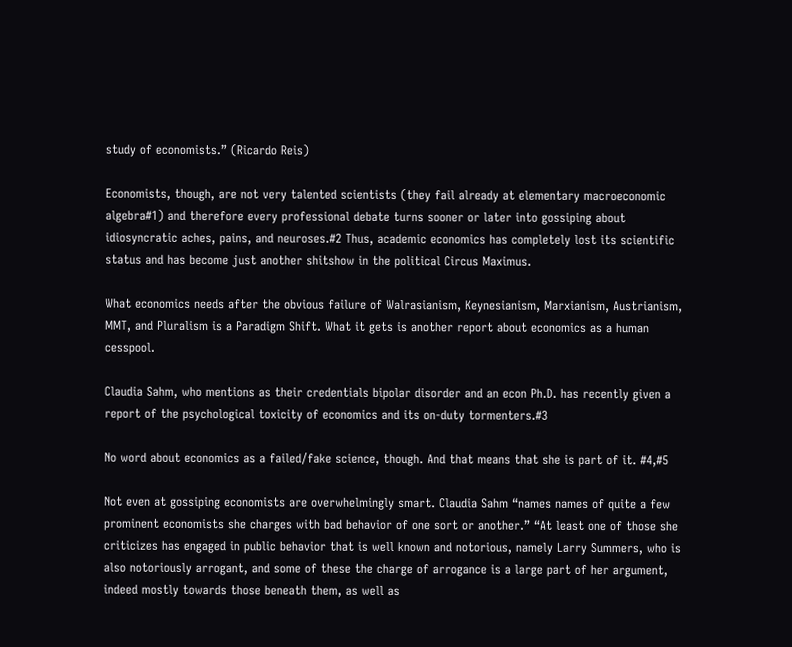study of economists.” (Ricardo Reis)

Economists, though, are not very talented scientists (they fail already at elementary macroeconomic algebra#1) and therefore every professional debate turns sooner or later into gossiping about idiosyncratic aches, pains, and neuroses.#2 Thus, academic economics has completely lost its scientific status and has become just another shitshow in the political Circus Maximus.

What economics needs after the obvious failure of Walrasianism, Keynesianism, Marxianism, Austrianism, MMT, and Pluralism is a Paradigm Shift. What it gets is another report about economics as a human cesspool.

Claudia Sahm, who mentions as their credentials bipolar disorder and an econ Ph.D. has recently given a report of the psychological toxicity of economics and its on-duty tormenters.#3

No word about economics as a failed/fake science, though. And that means that she is part of it. #4,#5

Not even at gossiping economists are overwhelmingly smart. Claudia Sahm “names names of quite a few prominent economists she charges with bad behavior of one sort or another.” “At least one of those she criticizes has engaged in public behavior that is well known and notorious, namely Larry Summers, who is also notoriously arrogant, and some of these the charge of arrogance is a large part of her argument, indeed mostly towards those beneath them, as well as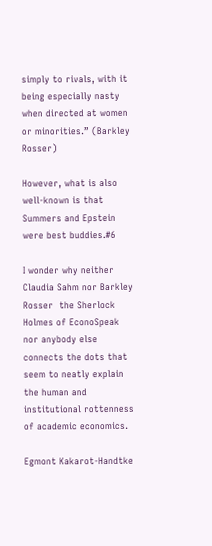simply to rivals, with it being especially nasty when directed at women or minorities.” (Barkley Rosser)

However, what is also well-known is that Summers and Epstein were best buddies.#6

I wonder why neither Claudia Sahm nor Barkley Rosser  the Sherlock Holmes of EconoSpeak  nor anybody else connects the dots that seem to neatly explain the human and institutional rottenness of academic economics.

Egmont Kakarot-Handtke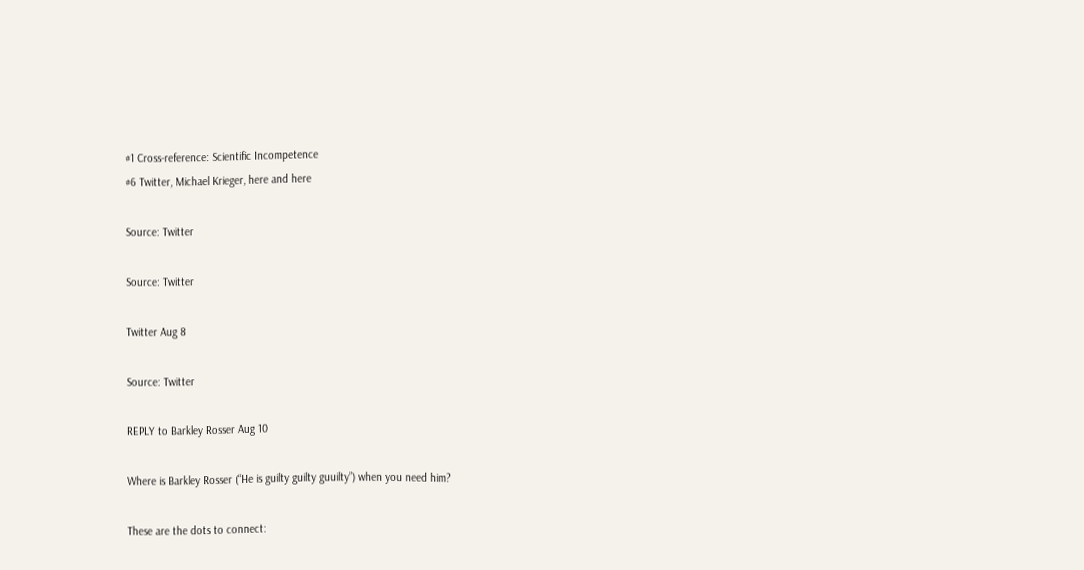#1 Cross-reference: Scientific Incompetence
#6 Twitter, Michael Krieger, here and here

Source: Twitter

Source: Twitter

Twitter Aug 8

Source: Twitter

REPLY to Barkley Rosser Aug 10

Where is Barkley Rosser (“He is guilty guilty guuilty”) when you need him?

These are the dots to connect: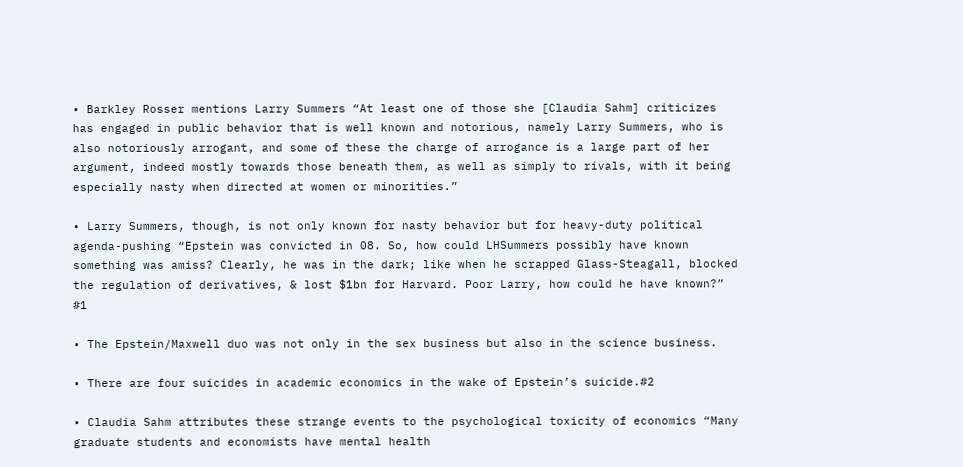• Barkley Rosser mentions Larry Summers “At least one of those she [Claudia Sahm] criticizes has engaged in public behavior that is well known and notorious, namely Larry Summers, who is also notoriously arrogant, and some of these the charge of arrogance is a large part of her argument, indeed mostly towards those beneath them, as well as simply to rivals, with it being especially nasty when directed at women or minorities.”

• Larry Summers, though, is not only known for nasty behavior but for heavy-duty political agenda-pushing “Epstein was convicted in 08. So, how could LHSummers possibly have known something was amiss? Clearly, he was in the dark; like when he scrapped Glass-Steagall, blocked the regulation of derivatives, & lost $1bn for Harvard. Poor Larry, how could he have known?” #1

• The Epstein/Maxwell duo was not only in the sex business but also in the science business.

• There are four suicides in academic economics in the wake of Epstein’s suicide.#2

• Claudia Sahm attributes these strange events to the psychological toxicity of economics “Many graduate students and economists have mental health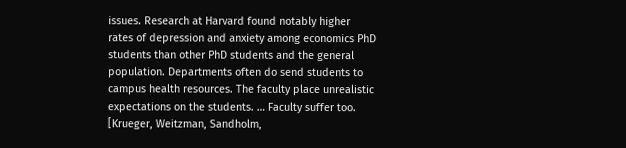issues. Research at Harvard found notably higher rates of depression and anxiety among economics PhD students than other PhD students and the general population. Departments often do send students to campus health resources. The faculty place unrealistic expectations on the students. … Faculty suffer too. [Krueger, Weitzman, Sandholm,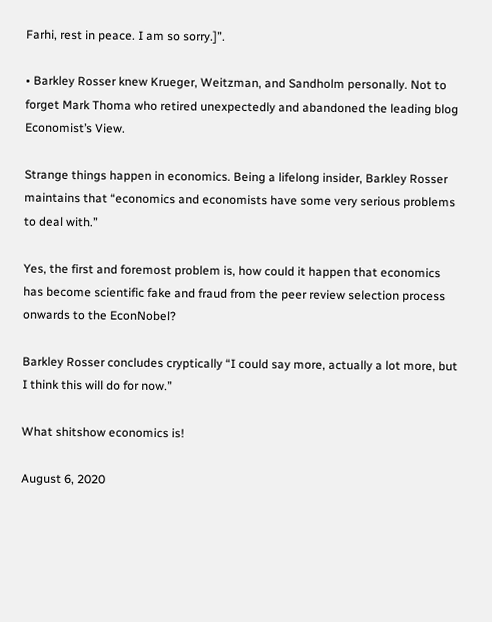Farhi, rest in peace. I am so sorry.]”.

• Barkley Rosser knew Krueger, Weitzman, and Sandholm personally. Not to forget Mark Thoma who retired unexpectedly and abandoned the leading blog Economist’s View.

Strange things happen in economics. Being a lifelong insider, Barkley Rosser maintains that “economics and economists have some very serious problems to deal with.”

Yes, the first and foremost problem is, how could it happen that economics has become scientific fake and fraud from the peer review selection process onwards to the EconNobel?

Barkley Rosser concludes cryptically “I could say more, actually a lot more, but I think this will do for now.”

What shitshow economics is!

August 6, 2020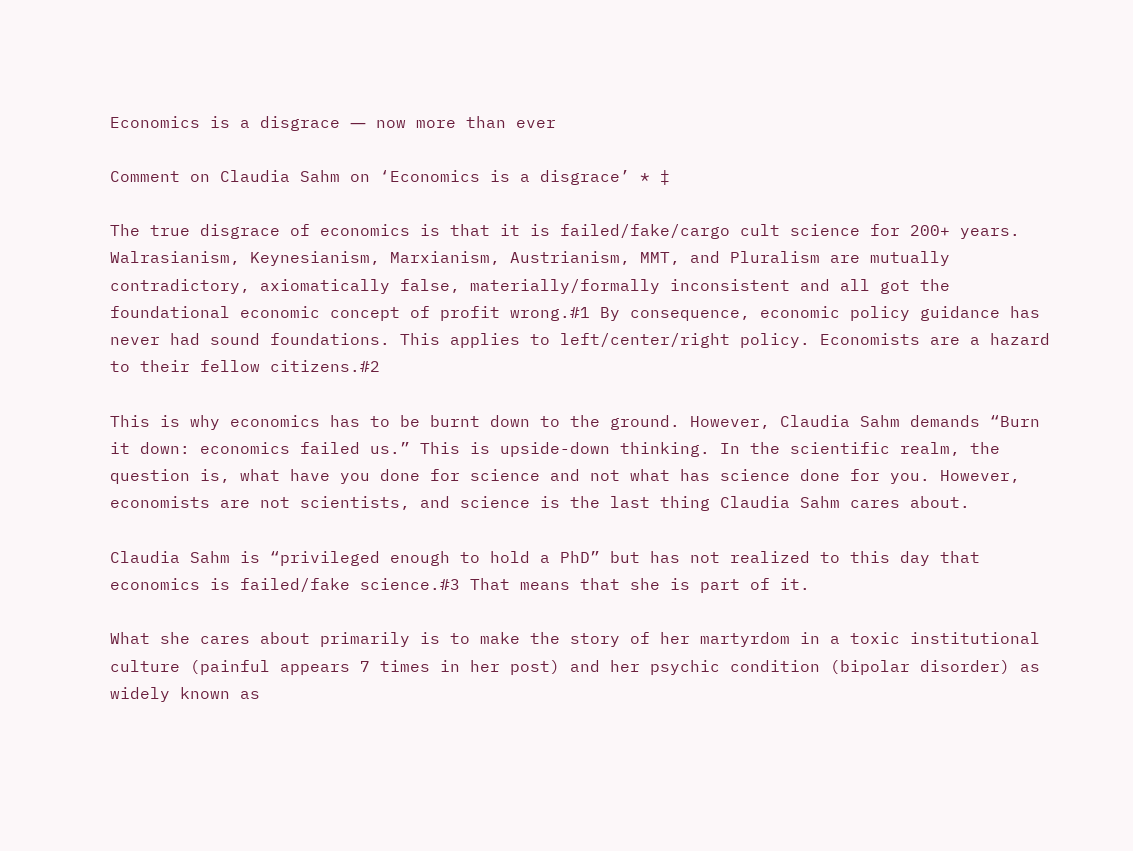Economics is a disgrace ― now more than ever

Comment on Claudia Sahm on ‘Economics is a disgrace’ * ‡

The true disgrace of economics is that it is failed/fake/cargo cult science for 200+ years. Walrasianism, Keynesianism, Marxianism, Austrianism, MMT, and Pluralism are mutually contradictory, axiomatically false, materially/formally inconsistent and all got the foundational economic concept of profit wrong.#1 By consequence, economic policy guidance has never had sound foundations. This applies to left/center/right policy. Economists are a hazard to their fellow citizens.#2

This is why economics has to be burnt down to the ground. However, Claudia Sahm demands “Burn it down: economics failed us.” This is upside-down thinking. In the scientific realm, the question is, what have you done for science and not what has science done for you. However, economists are not scientists, and science is the last thing Claudia Sahm cares about.

Claudia Sahm is “privileged enough to hold a PhD” but has not realized to this day that economics is failed/fake science.#3 That means that she is part of it.

What she cares about primarily is to make the story of her martyrdom in a toxic institutional culture (painful appears 7 times in her post) and her psychic condition (bipolar disorder) as widely known as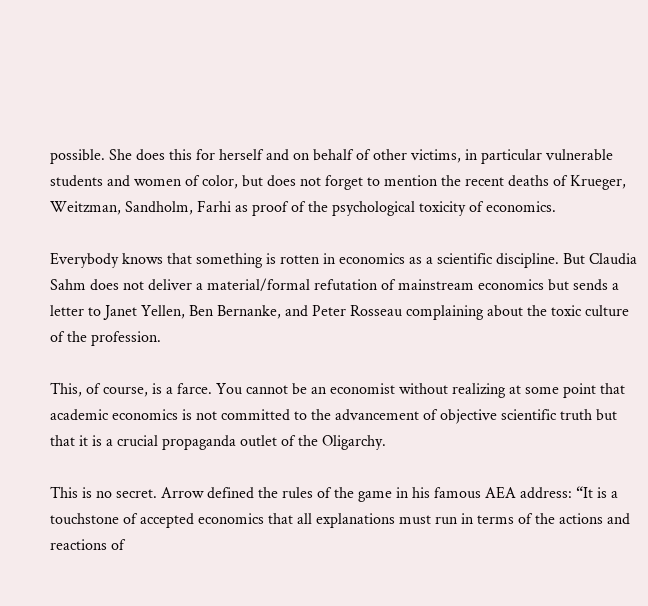possible. She does this for herself and on behalf of other victims, in particular vulnerable students and women of color, but does not forget to mention the recent deaths of Krueger, Weitzman, Sandholm, Farhi as proof of the psychological toxicity of economics.

Everybody knows that something is rotten in economics as a scientific discipline. But Claudia Sahm does not deliver a material/formal refutation of mainstream economics but sends a letter to Janet Yellen, Ben Bernanke, and Peter Rosseau complaining about the toxic culture of the profession.

This, of course, is a farce. You cannot be an economist without realizing at some point that academic economics is not committed to the advancement of objective scientific truth but that it is a crucial propaganda outlet of the Oligarchy.

This is no secret. Arrow defined the rules of the game in his famous AEA address: “It is a touchstone of accepted economics that all explanations must run in terms of the actions and reactions of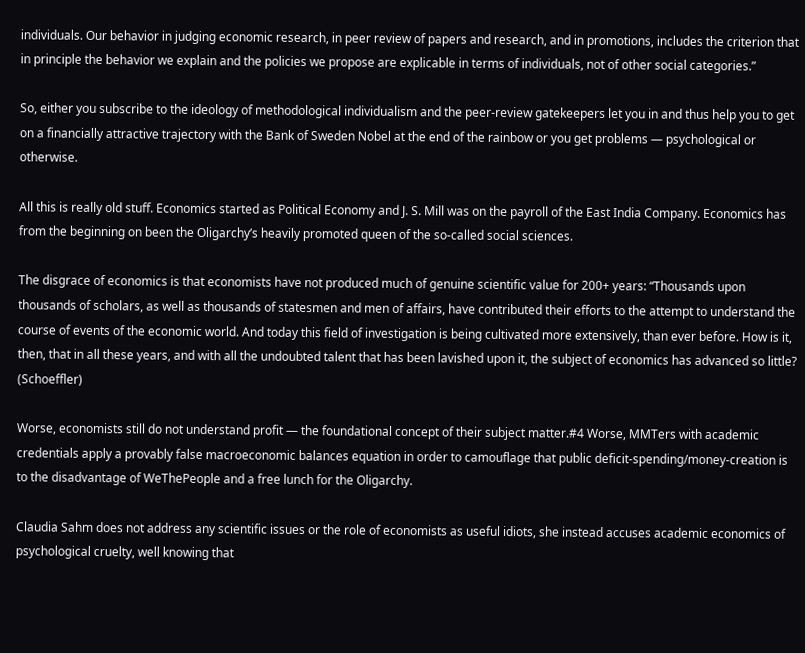individuals. Our behavior in judging economic research, in peer review of papers and research, and in promotions, includes the criterion that in principle the behavior we explain and the policies we propose are explicable in terms of individuals, not of other social categories.”

So, either you subscribe to the ideology of methodological individualism and the peer-review gatekeepers let you in and thus help you to get on a financially attractive trajectory with the Bank of Sweden Nobel at the end of the rainbow or you get problems ― psychological or otherwise.

All this is really old stuff. Economics started as Political Economy and J. S. Mill was on the payroll of the East India Company. Economics has from the beginning on been the Oligarchy’s heavily promoted queen of the so-called social sciences.

The disgrace of economics is that economists have not produced much of genuine scientific value for 200+ years: “Thousands upon thousands of scholars, as well as thousands of statesmen and men of affairs, have contributed their efforts to the attempt to understand the course of events of the economic world. And today this field of investigation is being cultivated more extensively, than ever before. How is it, then, that in all these years, and with all the undoubted talent that has been lavished upon it, the subject of economics has advanced so little? (Schoeffler)

Worse, economists still do not understand profit ― the foundational concept of their subject matter.#4 Worse, MMTers with academic credentials apply a provably false macroeconomic balances equation in order to camouflage that public deficit-spending/money-creation is to the disadvantage of WeThePeople and a free lunch for the Oligarchy.

Claudia Sahm does not address any scientific issues or the role of economists as useful idiots, she instead accuses academic economics of psychological cruelty, well knowing that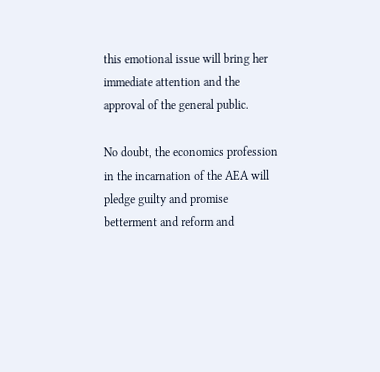this emotional issue will bring her immediate attention and the approval of the general public.

No doubt, the economics profession in the incarnation of the AEA will pledge guilty and promise betterment and reform and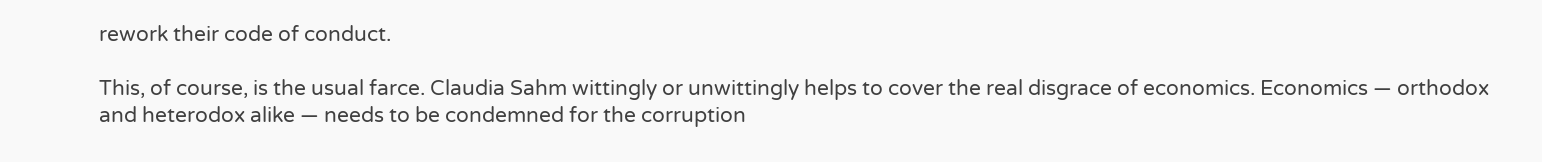rework their code of conduct.

This, of course, is the usual farce. Claudia Sahm wittingly or unwittingly helps to cover the real disgrace of economics. Economics ― orthodox and heterodox alike ― needs to be condemned for the corruption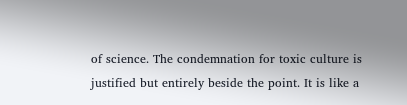of science. The condemnation for toxic culture is justified but entirely beside the point. It is like a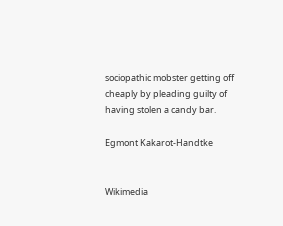sociopathic mobster getting off cheaply by pleading guilty of having stolen a candy bar.

Egmont Kakarot-Handtke


Wikimedia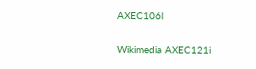AXEC106l

Wikimedia AXEC121i